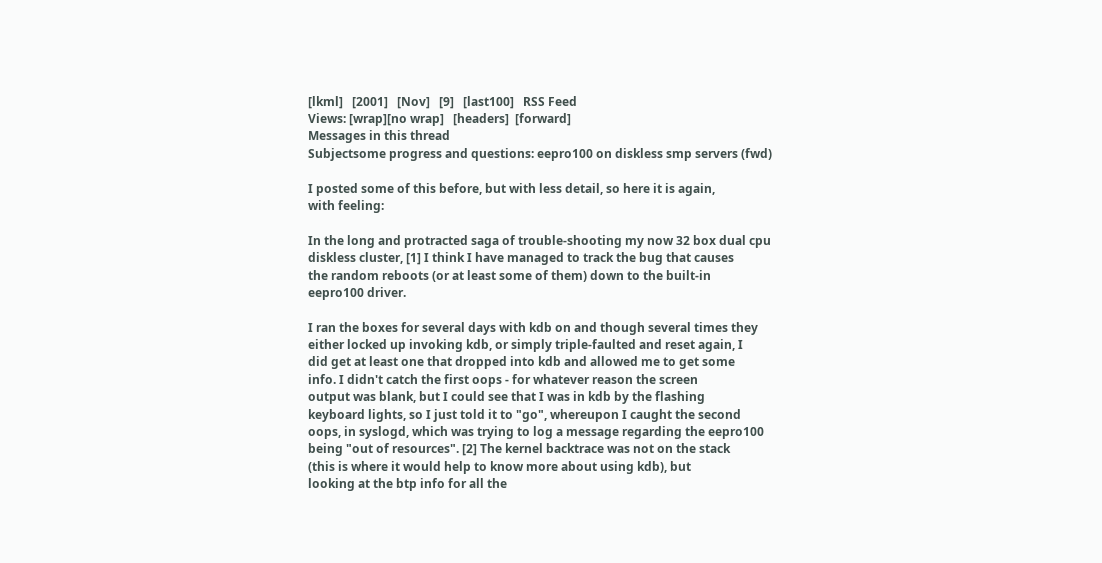[lkml]   [2001]   [Nov]   [9]   [last100]   RSS Feed
Views: [wrap][no wrap]   [headers]  [forward]
Messages in this thread
Subjectsome progress and questions: eepro100 on diskless smp servers (fwd)

I posted some of this before, but with less detail, so here it is again,
with feeling:

In the long and protracted saga of trouble-shooting my now 32 box dual cpu
diskless cluster, [1] I think I have managed to track the bug that causes
the random reboots (or at least some of them) down to the built-in
eepro100 driver.

I ran the boxes for several days with kdb on and though several times they
either locked up invoking kdb, or simply triple-faulted and reset again, I
did get at least one that dropped into kdb and allowed me to get some
info. I didn't catch the first oops - for whatever reason the screen
output was blank, but I could see that I was in kdb by the flashing
keyboard lights, so I just told it to "go", whereupon I caught the second
oops, in syslogd, which was trying to log a message regarding the eepro100
being "out of resources". [2] The kernel backtrace was not on the stack
(this is where it would help to know more about using kdb), but
looking at the btp info for all the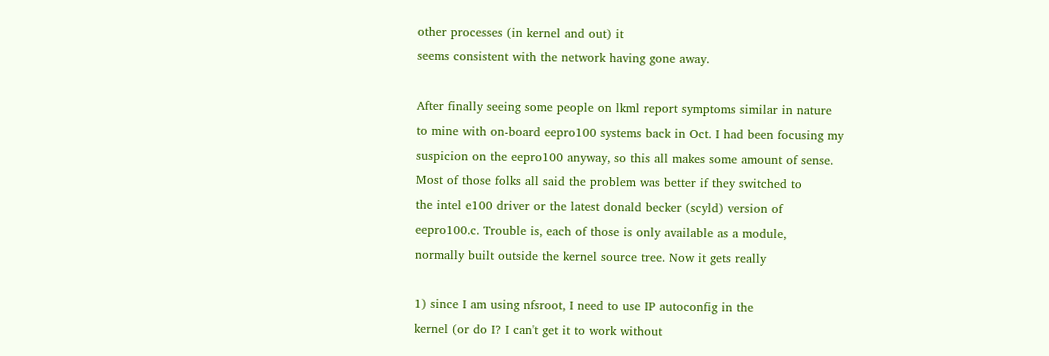other processes (in kernel and out) it
seems consistent with the network having gone away.

After finally seeing some people on lkml report symptoms similar in nature
to mine with on-board eepro100 systems back in Oct. I had been focusing my
suspicion on the eepro100 anyway, so this all makes some amount of sense.
Most of those folks all said the problem was better if they switched to
the intel e100 driver or the latest donald becker (scyld) version of
eepro100.c. Trouble is, each of those is only available as a module,
normally built outside the kernel source tree. Now it gets really

1) since I am using nfsroot, I need to use IP autoconfig in the
kernel (or do I? I can't get it to work without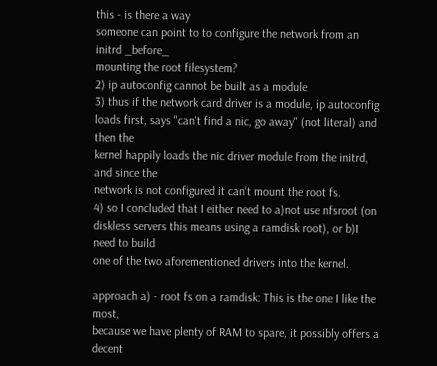this - is there a way
someone can point to to configure the network from an initrd _before_
mounting the root filesystem?
2) ip autoconfig cannot be built as a module
3) thus if the network card driver is a module, ip autoconfig
loads first, says "can't find a nic, go away" (not literal) and then the
kernel happily loads the nic driver module from the initrd, and since the
network is not configured it can't mount the root fs.
4) so I concluded that I either need to a)not use nfsroot (on
diskless servers this means using a ramdisk root), or b)I need to build
one of the two aforementioned drivers into the kernel.

approach a) - root fs on a ramdisk: This is the one I like the most,
because we have plenty of RAM to spare, it possibly offers a decent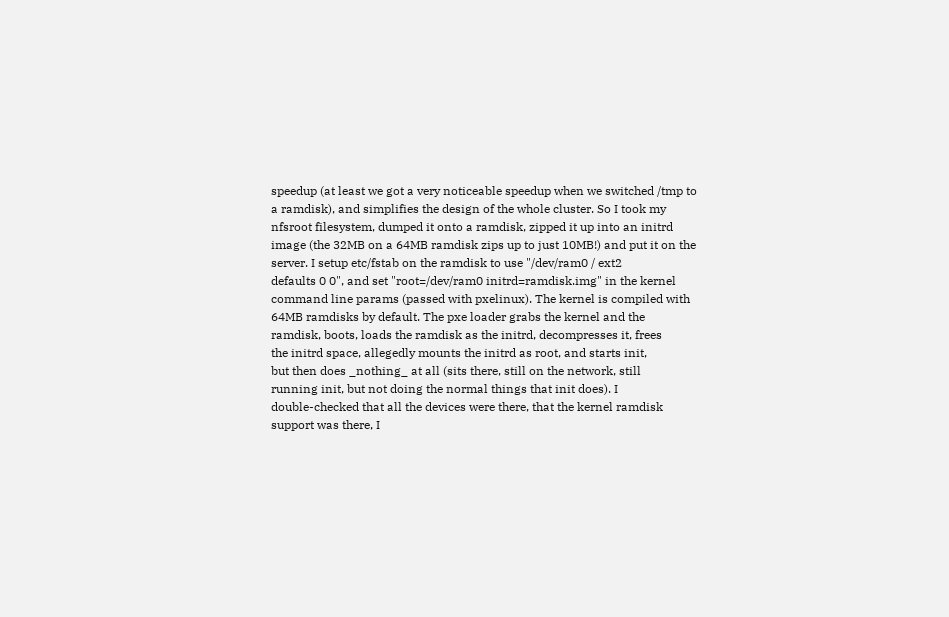speedup (at least we got a very noticeable speedup when we switched /tmp to
a ramdisk), and simplifies the design of the whole cluster. So I took my
nfsroot filesystem, dumped it onto a ramdisk, zipped it up into an initrd
image (the 32MB on a 64MB ramdisk zips up to just 10MB!) and put it on the
server. I setup etc/fstab on the ramdisk to use "/dev/ram0 / ext2
defaults 0 0", and set "root=/dev/ram0 initrd=ramdisk.img" in the kernel
command line params (passed with pxelinux). The kernel is compiled with
64MB ramdisks by default. The pxe loader grabs the kernel and the
ramdisk, boots, loads the ramdisk as the initrd, decompresses it, frees
the initrd space, allegedly mounts the initrd as root, and starts init,
but then does _nothing_ at all (sits there, still on the network, still
running init, but not doing the normal things that init does). I
double-checked that all the devices were there, that the kernel ramdisk
support was there, I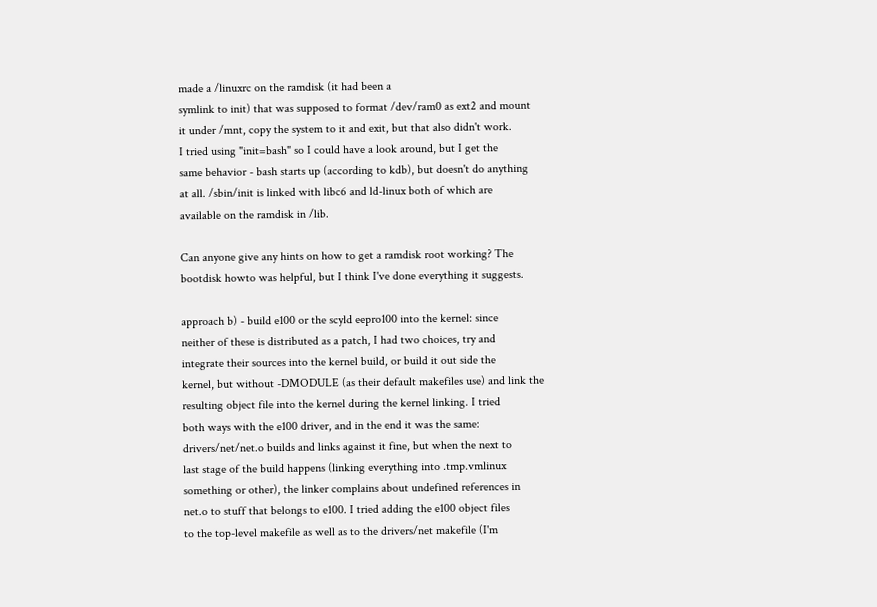made a /linuxrc on the ramdisk (it had been a
symlink to init) that was supposed to format /dev/ram0 as ext2 and mount
it under /mnt, copy the system to it and exit, but that also didn't work.
I tried using "init=bash" so I could have a look around, but I get the
same behavior - bash starts up (according to kdb), but doesn't do anything
at all. /sbin/init is linked with libc6 and ld-linux both of which are
available on the ramdisk in /lib.

Can anyone give any hints on how to get a ramdisk root working? The
bootdisk howto was helpful, but I think I've done everything it suggests.

approach b) - build e100 or the scyld eepro100 into the kernel: since
neither of these is distributed as a patch, I had two choices, try and
integrate their sources into the kernel build, or build it out side the
kernel, but without -DMODULE (as their default makefiles use) and link the
resulting object file into the kernel during the kernel linking. I tried
both ways with the e100 driver, and in the end it was the same:
drivers/net/net.o builds and links against it fine, but when the next to
last stage of the build happens (linking everything into .tmp.vmlinux
something or other), the linker complains about undefined references in
net.o to stuff that belongs to e100. I tried adding the e100 object files
to the top-level makefile as well as to the drivers/net makefile (I'm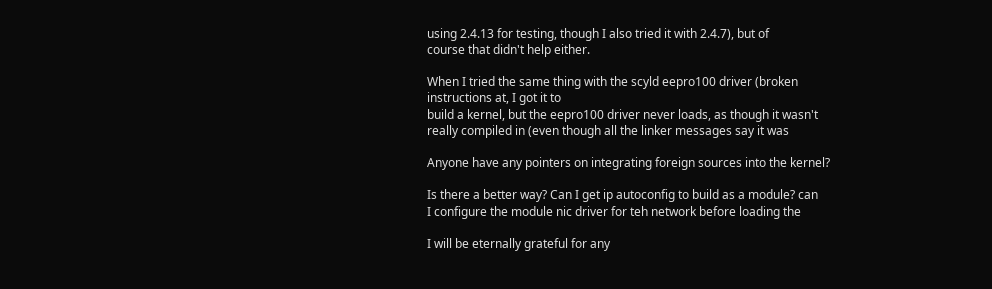using 2.4.13 for testing, though I also tried it with 2.4.7), but of
course that didn't help either.

When I tried the same thing with the scyld eepro100 driver (broken
instructions at, I got it to
build a kernel, but the eepro100 driver never loads, as though it wasn't
really compiled in (even though all the linker messages say it was

Anyone have any pointers on integrating foreign sources into the kernel?

Is there a better way? Can I get ip autoconfig to build as a module? can
I configure the module nic driver for teh network before loading the

I will be eternally grateful for any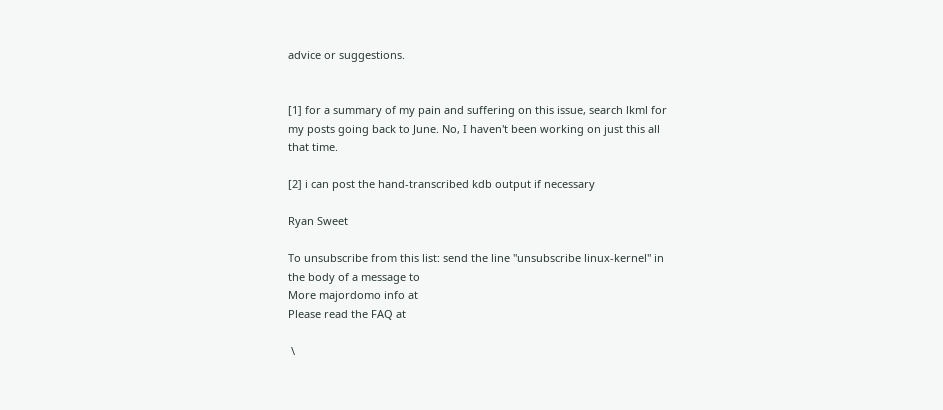advice or suggestions.


[1] for a summary of my pain and suffering on this issue, search lkml for
my posts going back to June. No, I haven't been working on just this all
that time.

[2] i can post the hand-transcribed kdb output if necessary

Ryan Sweet

To unsubscribe from this list: send the line "unsubscribe linux-kernel" in
the body of a message to
More majordomo info at
Please read the FAQ at

 \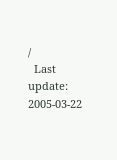/
  Last update: 2005-03-22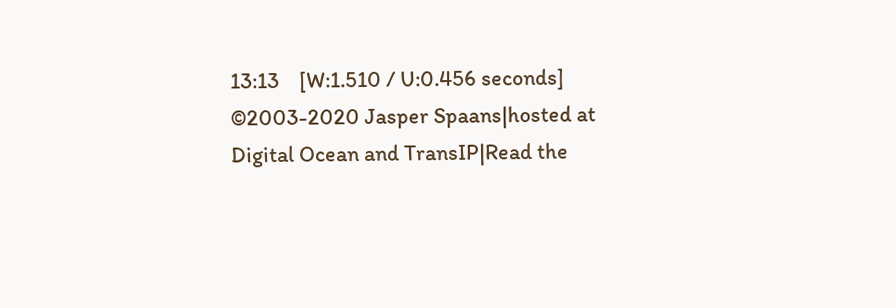13:13    [W:1.510 / U:0.456 seconds]
©2003-2020 Jasper Spaans|hosted at Digital Ocean and TransIP|Read the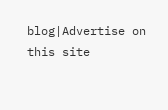blog|Advertise on this site